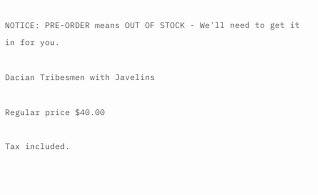NOTICE: PRE-ORDER means OUT OF STOCK - We'll need to get it in for you.

Dacian Tribesmen with Javelins

Regular price $40.00

Tax included.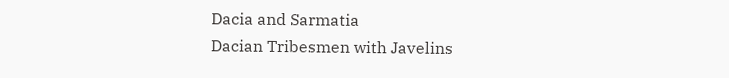Dacia and Sarmatia
Dacian Tribesmen with Javelins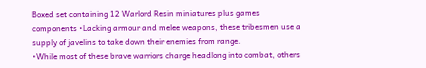Boxed set containing 12 Warlord Resin miniatures plus games components •Lacking armour and melee weapons, these tribesmen use a supply of javelins to take down their enemies from range.
•While most of these brave warriors charge headlong into combat, others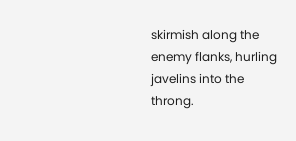skirmish along the enemy flanks, hurling javelins into the throng.